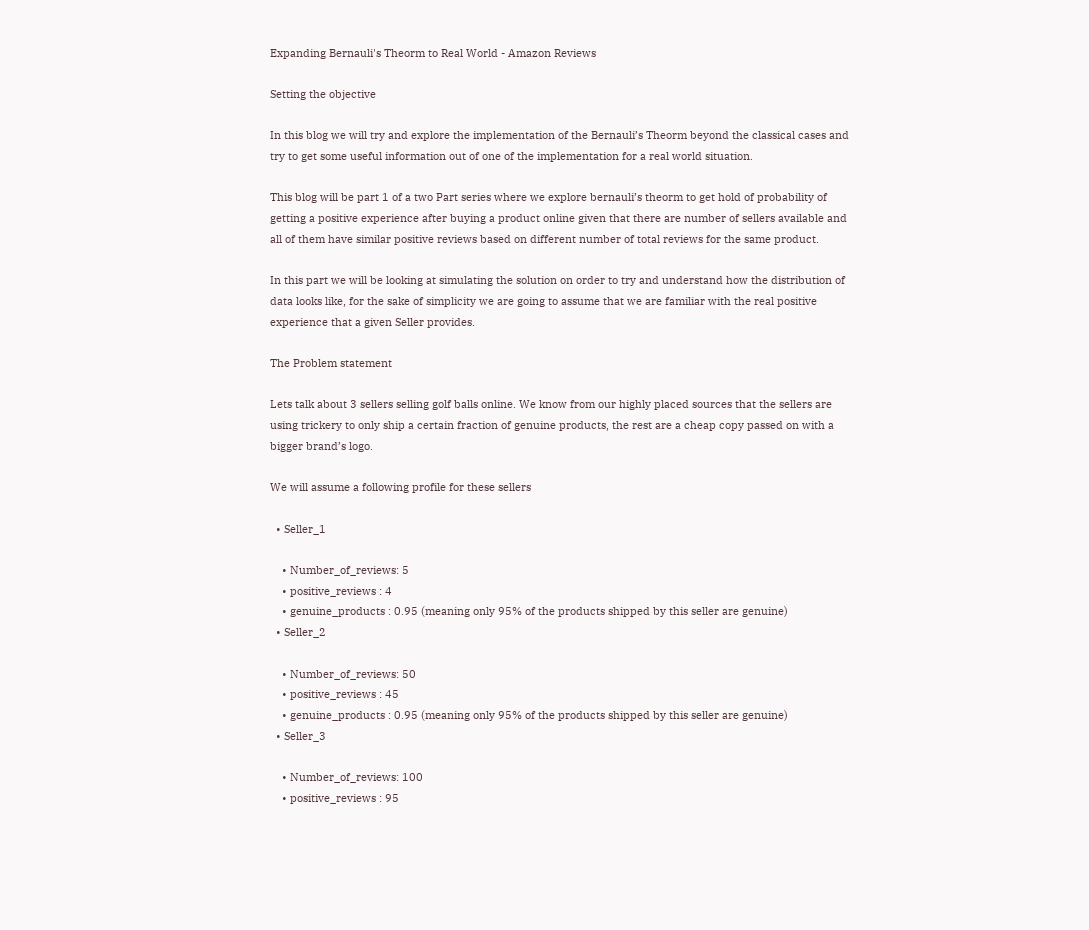Expanding Bernauli's Theorm to Real World - Amazon Reviews

Setting the objective

In this blog we will try and explore the implementation of the Bernauli’s Theorm beyond the classical cases and try to get some useful information out of one of the implementation for a real world situation.

This blog will be part 1 of a two Part series where we explore bernauli’s theorm to get hold of probability of getting a positive experience after buying a product online given that there are number of sellers available and all of them have similar positive reviews based on different number of total reviews for the same product.

In this part we will be looking at simulating the solution on order to try and understand how the distribution of data looks like, for the sake of simplicity we are going to assume that we are familiar with the real positive experience that a given Seller provides.

The Problem statement

Lets talk about 3 sellers selling golf balls online. We know from our highly placed sources that the sellers are using trickery to only ship a certain fraction of genuine products, the rest are a cheap copy passed on with a bigger brand’s logo.

We will assume a following profile for these sellers

  • Seller_1

    • Number_of_reviews: 5
    • positive_reviews : 4
    • genuine_products : 0.95 (meaning only 95% of the products shipped by this seller are genuine)
  • Seller_2

    • Number_of_reviews: 50
    • positive_reviews : 45
    • genuine_products : 0.95 (meaning only 95% of the products shipped by this seller are genuine)
  • Seller_3

    • Number_of_reviews: 100
    • positive_reviews : 95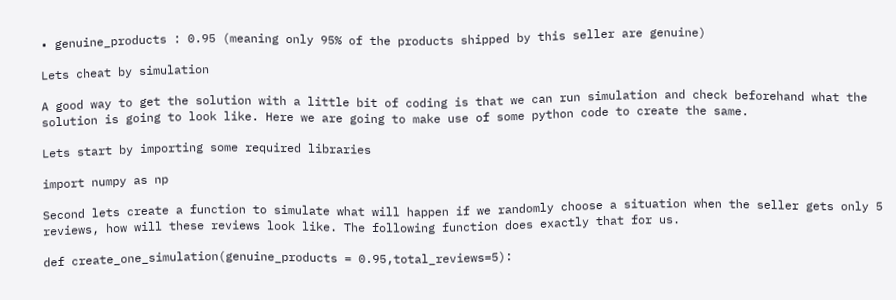• genuine_products : 0.95 (meaning only 95% of the products shipped by this seller are genuine)

Lets cheat by simulation

A good way to get the solution with a little bit of coding is that we can run simulation and check beforehand what the solution is going to look like. Here we are going to make use of some python code to create the same.

Lets start by importing some required libraries

import numpy as np

Second lets create a function to simulate what will happen if we randomly choose a situation when the seller gets only 5 reviews, how will these reviews look like. The following function does exactly that for us.

def create_one_simulation(genuine_products = 0.95,total_reviews=5):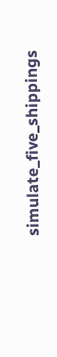simulate_five_shippings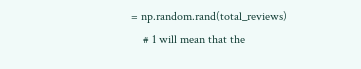= np.random.rand(total_reviews)
    # 1 will mean that the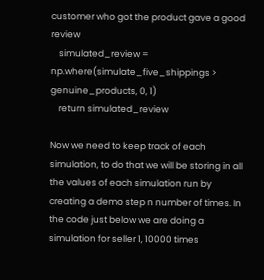customer who got the product gave a good review
    simulated_review = np.where(simulate_five_shippings > genuine_products, 0, 1)
    return simulated_review

Now we need to keep track of each simulation, to do that we will be storing in all the values of each simulation run by creating a demo step n number of times. In the code just below we are doing a simulation for seller 1, 10000 times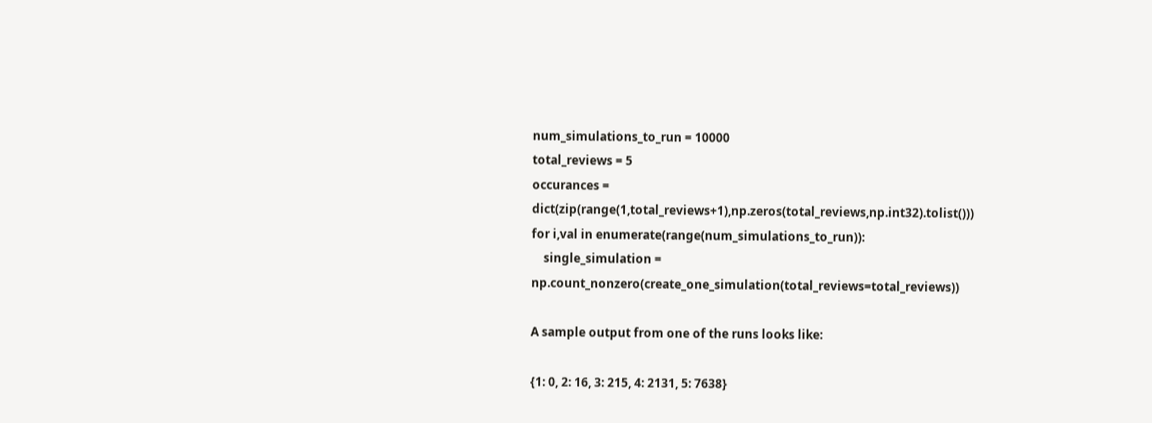num_simulations_to_run = 10000
total_reviews = 5
occurances = dict(zip(range(1,total_reviews+1),np.zeros(total_reviews,np.int32).tolist()))
for i,val in enumerate(range(num_simulations_to_run)):
    single_simulation = np.count_nonzero(create_one_simulation(total_reviews=total_reviews))

A sample output from one of the runs looks like:

{1: 0, 2: 16, 3: 215, 4: 2131, 5: 7638}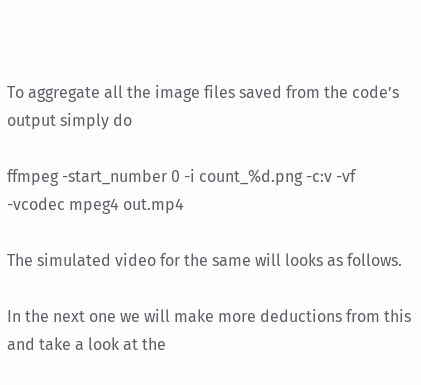To aggregate all the image files saved from the code’s output simply do

ffmpeg -start_number 0 -i count_%d.png -c:v -vf -vcodec mpeg4 out.mp4

The simulated video for the same will looks as follows.

In the next one we will make more deductions from this and take a look at the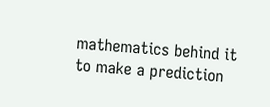mathematics behind it to make a prediction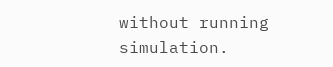without running simulation.